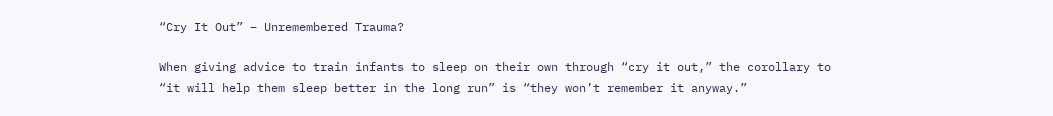“Cry It Out” – Unremembered Trauma?

When giving advice to train infants to sleep on their own through “cry it out,” the corollary to “it will help them sleep better in the long run” is “they won’t remember it anyway.”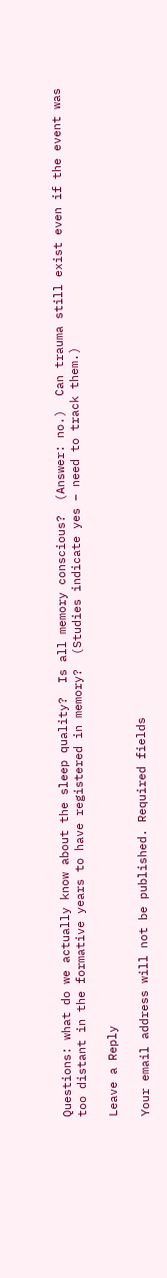Questions: what do we actually know about the sleep quality?  Is all memory conscious?  (Answer: no.)  Can trauma still exist even if the event was too distant in the formative years to have registered in memory?  (Studies indicate yes – need to track them.)

Leave a Reply

Your email address will not be published. Required fields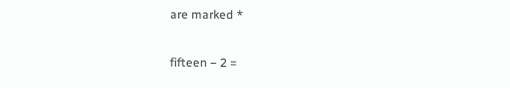are marked *

fifteen − 2 =